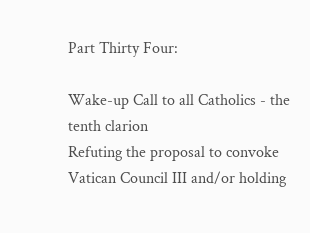Part Thirty Four:

Wake-up Call to all Catholics - the tenth clarion
Refuting the proposal to convoke Vatican Council III and/or holding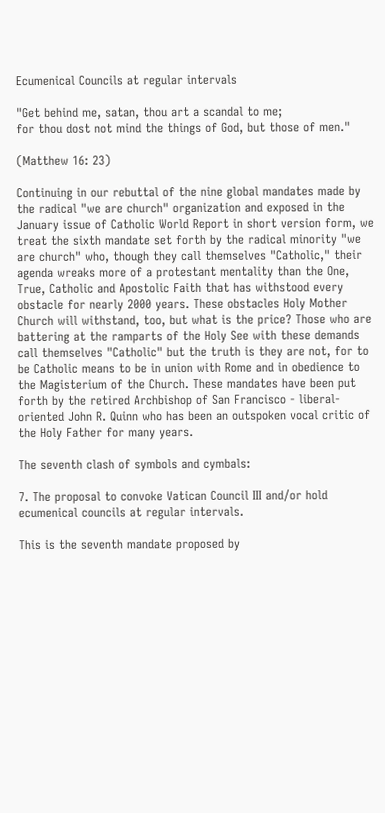Ecumenical Councils at regular intervals

"Get behind me, satan, thou art a scandal to me;
for thou dost not mind the things of God, but those of men."

(Matthew 16: 23)

Continuing in our rebuttal of the nine global mandates made by the radical "we are church" organization and exposed in the January issue of Catholic World Report in short version form, we treat the sixth mandate set forth by the radical minority "we are church" who, though they call themselves "Catholic," their agenda wreaks more of a protestant mentality than the One, True, Catholic and Apostolic Faith that has withstood every obstacle for nearly 2000 years. These obstacles Holy Mother Church will withstand, too, but what is the price? Those who are battering at the ramparts of the Holy See with these demands call themselves "Catholic" but the truth is they are not, for to be Catholic means to be in union with Rome and in obedience to the Magisterium of the Church. These mandates have been put forth by the retired Archbishop of San Francisco - liberal-oriented John R. Quinn who has been an outspoken vocal critic of the Holy Father for many years.

The seventh clash of symbols and cymbals:

7. The proposal to convoke Vatican Council III and/or hold ecumenical councils at regular intervals.

This is the seventh mandate proposed by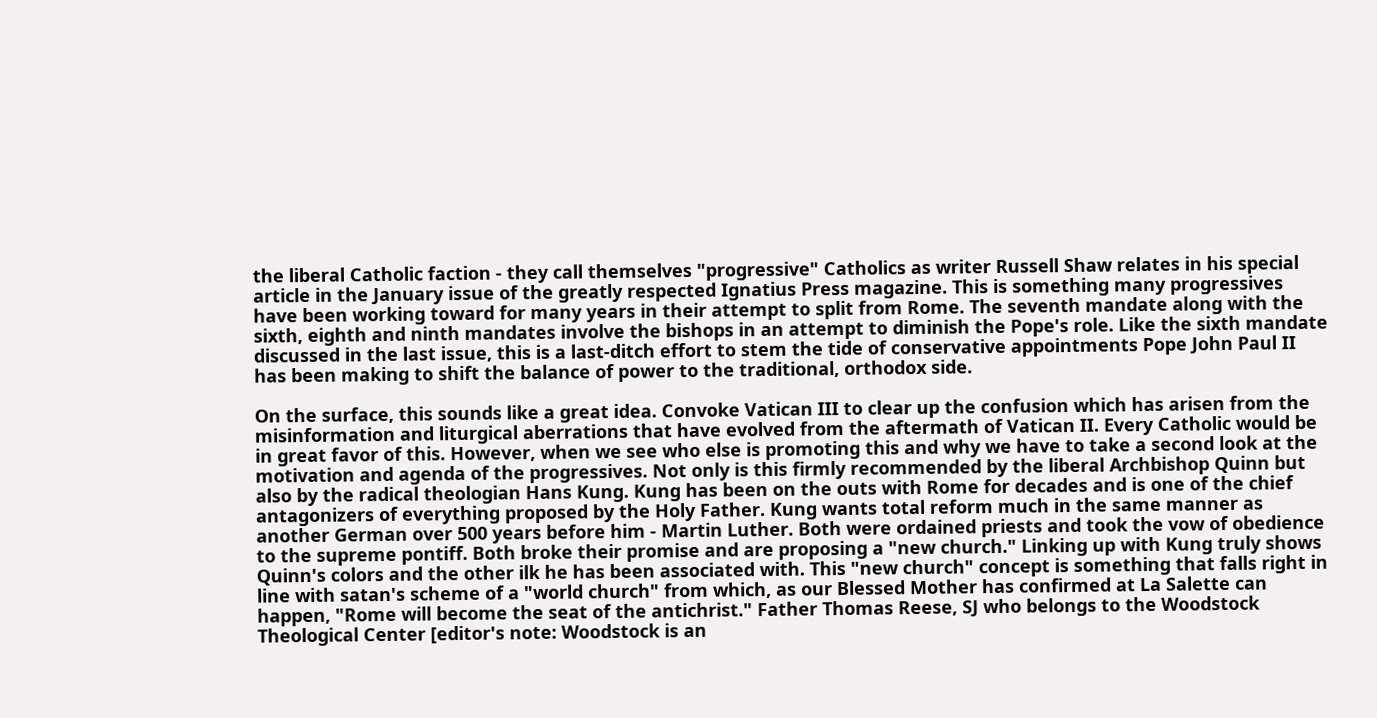the liberal Catholic faction - they call themselves "progressive" Catholics as writer Russell Shaw relates in his special article in the January issue of the greatly respected Ignatius Press magazine. This is something many progressives have been working toward for many years in their attempt to split from Rome. The seventh mandate along with the sixth, eighth and ninth mandates involve the bishops in an attempt to diminish the Pope's role. Like the sixth mandate discussed in the last issue, this is a last-ditch effort to stem the tide of conservative appointments Pope John Paul II has been making to shift the balance of power to the traditional, orthodox side.

On the surface, this sounds like a great idea. Convoke Vatican III to clear up the confusion which has arisen from the misinformation and liturgical aberrations that have evolved from the aftermath of Vatican II. Every Catholic would be in great favor of this. However, when we see who else is promoting this and why we have to take a second look at the motivation and agenda of the progressives. Not only is this firmly recommended by the liberal Archbishop Quinn but also by the radical theologian Hans Kung. Kung has been on the outs with Rome for decades and is one of the chief antagonizers of everything proposed by the Holy Father. Kung wants total reform much in the same manner as another German over 500 years before him - Martin Luther. Both were ordained priests and took the vow of obedience to the supreme pontiff. Both broke their promise and are proposing a "new church." Linking up with Kung truly shows Quinn's colors and the other ilk he has been associated with. This "new church" concept is something that falls right in line with satan's scheme of a "world church" from which, as our Blessed Mother has confirmed at La Salette can happen, "Rome will become the seat of the antichrist." Father Thomas Reese, SJ who belongs to the Woodstock Theological Center [editor's note: Woodstock is an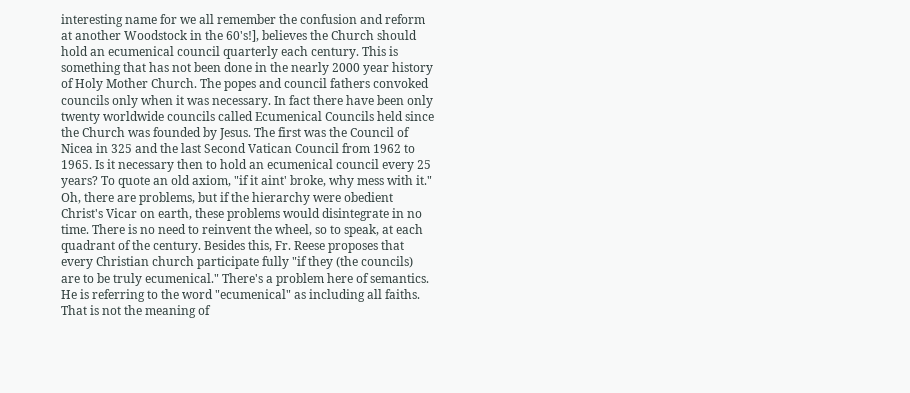interesting name for we all remember the confusion and reform at another Woodstock in the 60's!], believes the Church should hold an ecumenical council quarterly each century. This is something that has not been done in the nearly 2000 year history of Holy Mother Church. The popes and council fathers convoked councils only when it was necessary. In fact there have been only twenty worldwide councils called Ecumenical Councils held since the Church was founded by Jesus. The first was the Council of Nicea in 325 and the last Second Vatican Council from 1962 to 1965. Is it necessary then to hold an ecumenical council every 25 years? To quote an old axiom, "if it aint' broke, why mess with it." Oh, there are problems, but if the hierarchy were obedient Christ's Vicar on earth, these problems would disintegrate in no time. There is no need to reinvent the wheel, so to speak, at each quadrant of the century. Besides this, Fr. Reese proposes that every Christian church participate fully "if they (the councils) are to be truly ecumenical." There's a problem here of semantics. He is referring to the word "ecumenical" as including all faiths. That is not the meaning of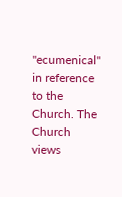"ecumenical" in reference to the Church. The Church views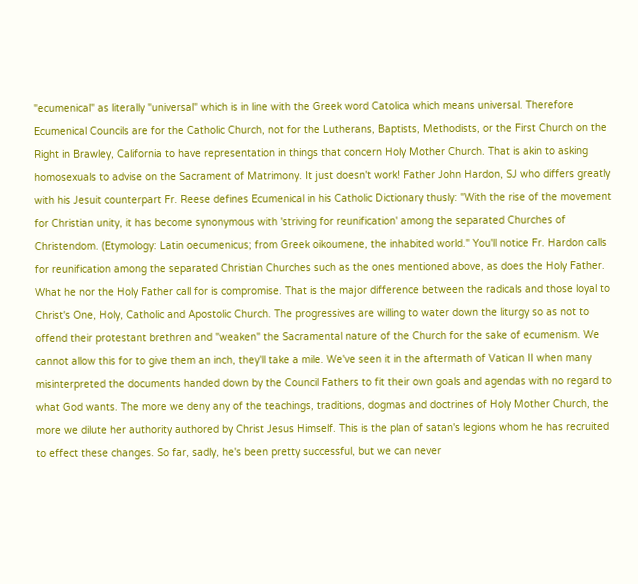"ecumenical" as literally "universal" which is in line with the Greek word Catolica which means universal. Therefore Ecumenical Councils are for the Catholic Church, not for the Lutherans, Baptists, Methodists, or the First Church on the Right in Brawley, California to have representation in things that concern Holy Mother Church. That is akin to asking homosexuals to advise on the Sacrament of Matrimony. It just doesn't work! Father John Hardon, SJ who differs greatly with his Jesuit counterpart Fr. Reese defines Ecumenical in his Catholic Dictionary thusly: "With the rise of the movement for Christian unity, it has become synonymous with 'striving for reunification' among the separated Churches of Christendom. (Etymology: Latin oecumenicus; from Greek oikoumene, the inhabited world." You'll notice Fr. Hardon calls for reunification among the separated Christian Churches such as the ones mentioned above, as does the Holy Father. What he nor the Holy Father call for is compromise. That is the major difference between the radicals and those loyal to Christ's One, Holy, Catholic and Apostolic Church. The progressives are willing to water down the liturgy so as not to offend their protestant brethren and "weaken" the Sacramental nature of the Church for the sake of ecumenism. We cannot allow this for to give them an inch, they'll take a mile. We've seen it in the aftermath of Vatican II when many misinterpreted the documents handed down by the Council Fathers to fit their own goals and agendas with no regard to what God wants. The more we deny any of the teachings, traditions, dogmas and doctrines of Holy Mother Church, the more we dilute her authority authored by Christ Jesus Himself. This is the plan of satan's legions whom he has recruited to effect these changes. So far, sadly, he's been pretty successful, but we can never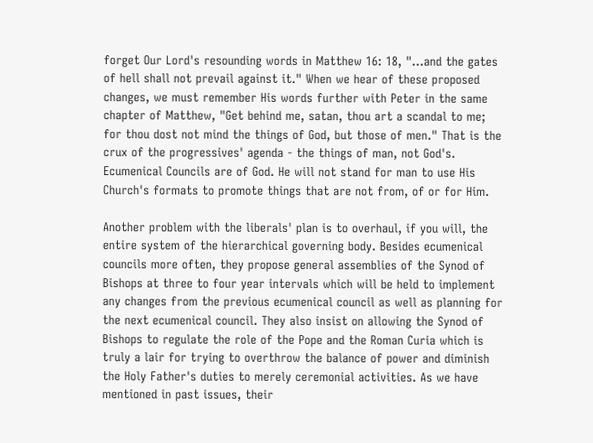forget Our Lord's resounding words in Matthew 16: 18, "...and the gates of hell shall not prevail against it." When we hear of these proposed changes, we must remember His words further with Peter in the same chapter of Matthew, "Get behind me, satan, thou art a scandal to me; for thou dost not mind the things of God, but those of men." That is the crux of the progressives' agenda - the things of man, not God's. Ecumenical Councils are of God. He will not stand for man to use His Church's formats to promote things that are not from, of or for Him.

Another problem with the liberals' plan is to overhaul, if you will, the entire system of the hierarchical governing body. Besides ecumenical councils more often, they propose general assemblies of the Synod of Bishops at three to four year intervals which will be held to implement any changes from the previous ecumenical council as well as planning for the next ecumenical council. They also insist on allowing the Synod of Bishops to regulate the role of the Pope and the Roman Curia which is truly a lair for trying to overthrow the balance of power and diminish the Holy Father's duties to merely ceremonial activities. As we have mentioned in past issues, their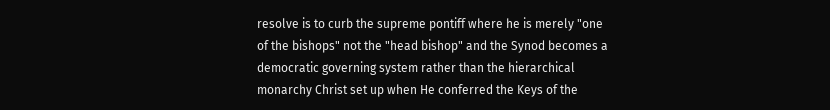resolve is to curb the supreme pontiff where he is merely "one of the bishops" not the "head bishop" and the Synod becomes a democratic governing system rather than the hierarchical monarchy Christ set up when He conferred the Keys of the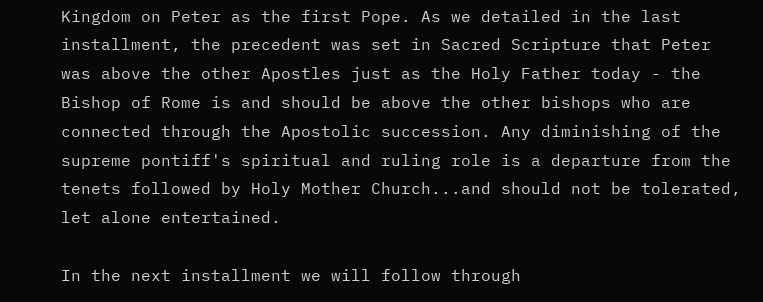Kingdom on Peter as the first Pope. As we detailed in the last installment, the precedent was set in Sacred Scripture that Peter was above the other Apostles just as the Holy Father today - the Bishop of Rome is and should be above the other bishops who are connected through the Apostolic succession. Any diminishing of the supreme pontiff's spiritual and ruling role is a departure from the tenets followed by Holy Mother Church...and should not be tolerated, let alone entertained.

In the next installment we will follow through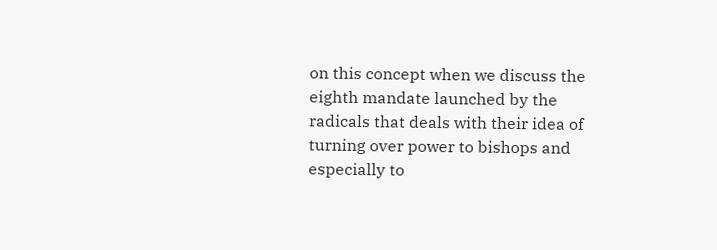on this concept when we discuss the eighth mandate launched by the radicals that deals with their idea of turning over power to bishops and especially to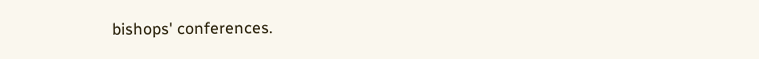bishops' conferences.